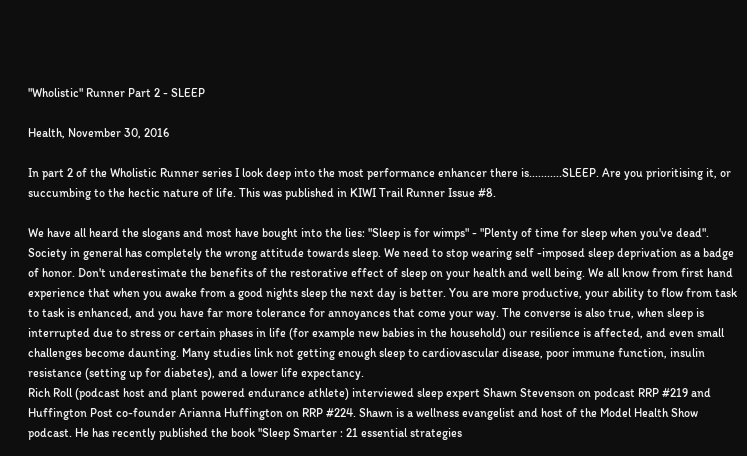"Wholistic" Runner Part 2 - SLEEP

Health, November 30, 2016

In part 2 of the Wholistic Runner series I look deep into the most performance enhancer there is...........SLEEP. Are you prioritising it, or succumbing to the hectic nature of life. This was published in KIWI Trail Runner Issue #8.

We have all heard the slogans and most have bought into the lies: "Sleep is for wimps" - "Plenty of time for sleep when you've dead". Society in general has completely the wrong attitude towards sleep. We need to stop wearing self -imposed sleep deprivation as a badge of honor. Don't underestimate the benefits of the restorative effect of sleep on your health and well being. We all know from first hand experience that when you awake from a good nights sleep the next day is better. You are more productive, your ability to flow from task to task is enhanced, and you have far more tolerance for annoyances that come your way. The converse is also true, when sleep is interrupted due to stress or certain phases in life (for example new babies in the household) our resilience is affected, and even small challenges become daunting. Many studies link not getting enough sleep to cardiovascular disease, poor immune function, insulin resistance (setting up for diabetes), and a lower life expectancy.
Rich Roll (podcast host and plant powered endurance athlete) interviewed sleep expert Shawn Stevenson on podcast RRP #219 and Huffington Post co-founder Arianna Huffington on RRP #224. Shawn is a wellness evangelist and host of the Model Health Show podcast. He has recently published the book "Sleep Smarter : 21 essential strategies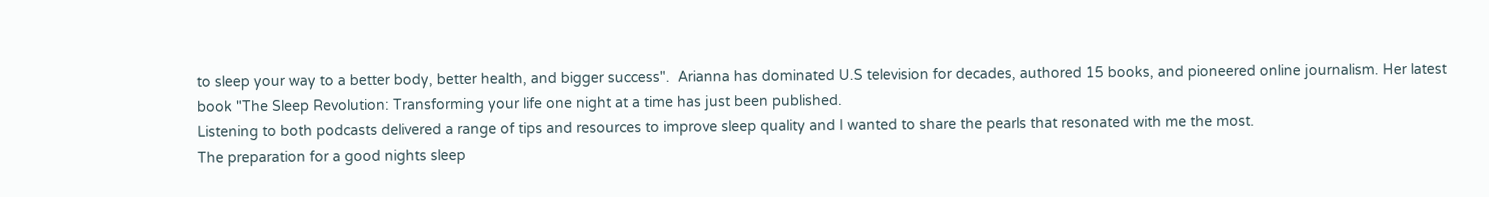to sleep your way to a better body, better health, and bigger success".  Arianna has dominated U.S television for decades, authored 15 books, and pioneered online journalism. Her latest book "The Sleep Revolution: Transforming your life one night at a time has just been published.
Listening to both podcasts delivered a range of tips and resources to improve sleep quality and I wanted to share the pearls that resonated with me the most.
The preparation for a good nights sleep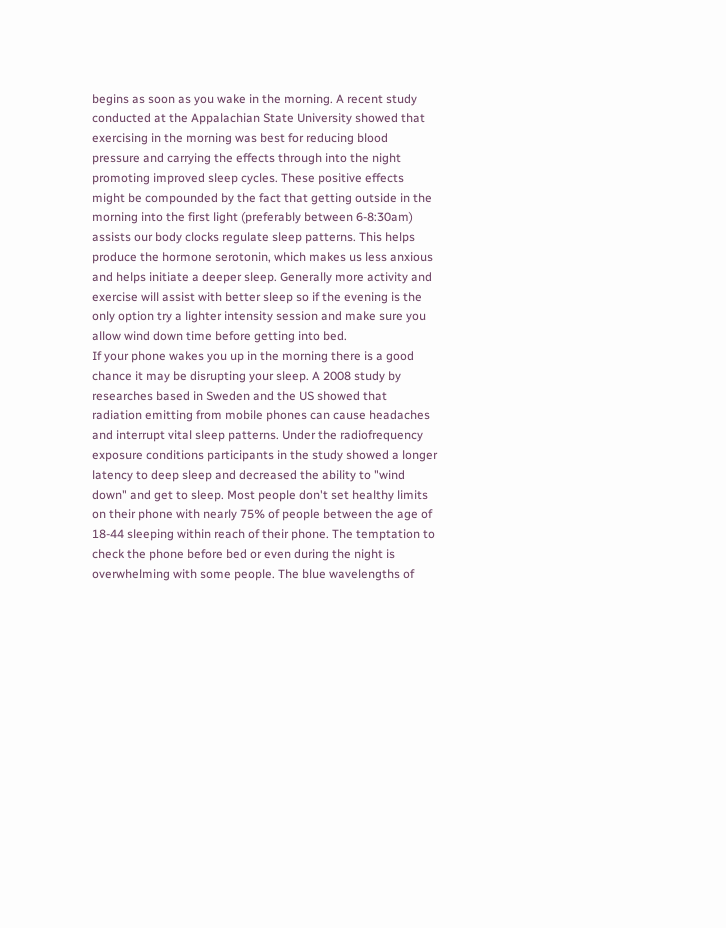begins as soon as you wake in the morning. A recent study conducted at the Appalachian State University showed that exercising in the morning was best for reducing blood pressure and carrying the effects through into the night promoting improved sleep cycles. These positive effects might be compounded by the fact that getting outside in the morning into the first light (preferably between 6-8:30am) assists our body clocks regulate sleep patterns. This helps produce the hormone serotonin, which makes us less anxious and helps initiate a deeper sleep. Generally more activity and exercise will assist with better sleep so if the evening is the only option try a lighter intensity session and make sure you allow wind down time before getting into bed.
If your phone wakes you up in the morning there is a good chance it may be disrupting your sleep. A 2008 study by researches based in Sweden and the US showed that radiation emitting from mobile phones can cause headaches and interrupt vital sleep patterns. Under the radiofrequency exposure conditions participants in the study showed a longer latency to deep sleep and decreased the ability to "wind down" and get to sleep. Most people don't set healthy limits on their phone with nearly 75% of people between the age of 18-44 sleeping within reach of their phone. The temptation to check the phone before bed or even during the night is overwhelming with some people. The blue wavelengths of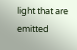light that are emitted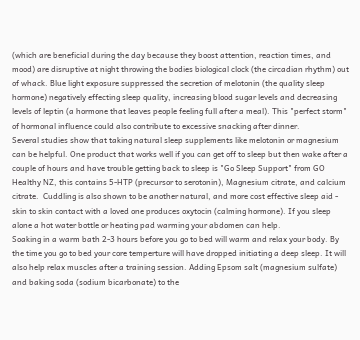(which are beneficial during the day because they boost attention, reaction times, and mood) are disruptive at night throwing the bodies biological clock (the circadian rhythm) out of whack. Blue light exposure suppressed the secretion of melotonin (the quality sleep hormone) negatively effecting sleep quality, increasing blood sugar levels and decreasing levels of leptin (a hormone that leaves people feeling full after a meal). This "perfect storm" of hormonal influence could also contribute to excessive snacking after dinner.
Several studies show that taking natural sleep supplements like melotonin or magnesium can be helpful. One product that works well if you can get off to sleep but then wake after a couple of hours and have trouble getting back to sleep is "Go Sleep Support" from GO Healthy NZ, this contains 5-HTP (precursor to serotonin), Magnesium citrate, and calcium citrate.  Cuddling is also shown to be another natural, and more cost effective sleep aid - skin to skin contact with a loved one produces oxytocin (calming hormone). If you sleep alone a hot water bottle or heating pad warming your abdomen can help.
Soaking in a warm bath 2-3 hours before you go to bed will warm and relax your body. By the time you go to bed your core temperture will have dropped initiating a deep sleep. It will also help relax muscles after a training session. Adding Epsom salt (magnesium sulfate) and baking soda (sodium bicarbonate) to the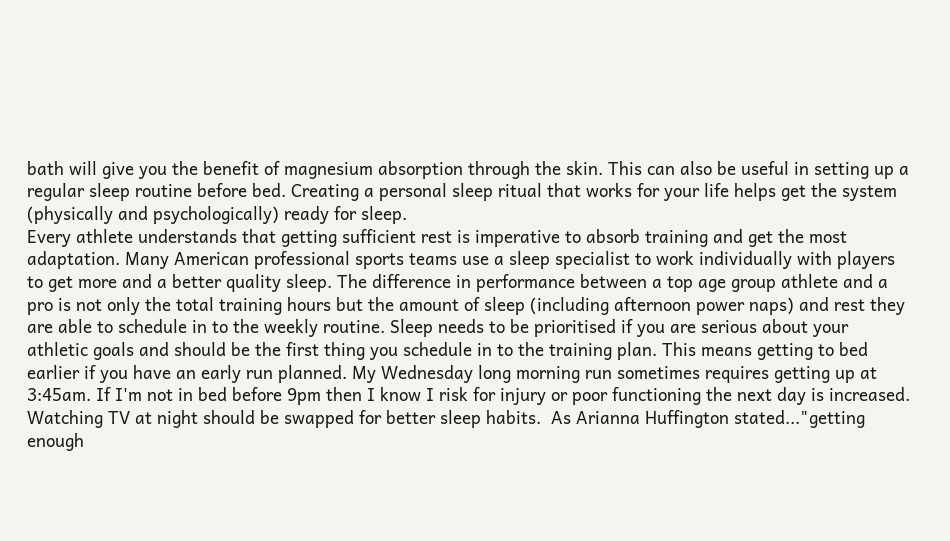bath will give you the benefit of magnesium absorption through the skin. This can also be useful in setting up a regular sleep routine before bed. Creating a personal sleep ritual that works for your life helps get the system (physically and psychologically) ready for sleep.
Every athlete understands that getting sufficient rest is imperative to absorb training and get the most adaptation. Many American professional sports teams use a sleep specialist to work individually with players to get more and a better quality sleep. The difference in performance between a top age group athlete and a pro is not only the total training hours but the amount of sleep (including afternoon power naps) and rest they are able to schedule in to the weekly routine. Sleep needs to be prioritised if you are serious about your athletic goals and should be the first thing you schedule in to the training plan. This means getting to bed earlier if you have an early run planned. My Wednesday long morning run sometimes requires getting up at 3:45am. If I'm not in bed before 9pm then I know I risk for injury or poor functioning the next day is increased. Watching TV at night should be swapped for better sleep habits.  As Arianna Huffington stated..."getting enough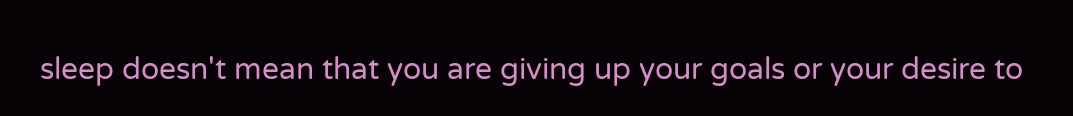sleep doesn't mean that you are giving up your goals or your desire to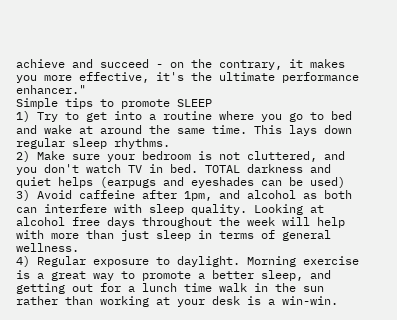achieve and succeed - on the contrary, it makes you more effective, it's the ultimate performance enhancer."
Simple tips to promote SLEEP
1) Try to get into a routine where you go to bed and wake at around the same time. This lays down regular sleep rhythms.
2) Make sure your bedroom is not cluttered, and you don't watch TV in bed. TOTAL darkness and quiet helps (earpugs and eyeshades can be used)
3) Avoid caffeine after 1pm, and alcohol as both can interfere with sleep quality. Looking at alcohol free days throughout the week will help with more than just sleep in terms of general wellness.
4) Regular exposure to daylight. Morning exercise is a great way to promote a better sleep, and getting out for a lunch time walk in the sun rather than working at your desk is a win-win.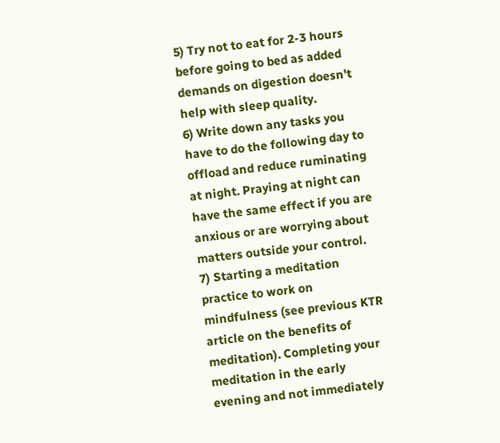5) Try not to eat for 2-3 hours before going to bed as added demands on digestion doesn't help with sleep quality.
6) Write down any tasks you have to do the following day to offload and reduce ruminating at night. Praying at night can have the same effect if you are anxious or are worrying about matters outside your control.
7) Starting a meditation practice to work on mindfulness (see previous KTR article on the benefits of meditation). Completing your meditation in the early evening and not immediately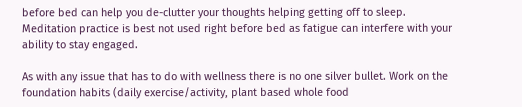before bed can help you de-clutter your thoughts helping getting off to sleep. Meditation practice is best not used right before bed as fatigue can interfere with your ability to stay engaged.

As with any issue that has to do with wellness there is no one silver bullet. Work on the foundation habits (daily exercise/activity, plant based whole food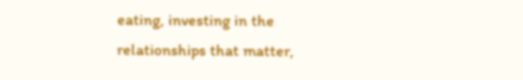eating, investing in the relationships that matter,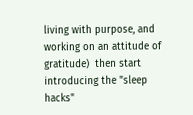living with purpose, and working on an attitude of gratitude)  then start introducing the "sleep hacks"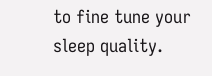to fine tune your sleep quality.